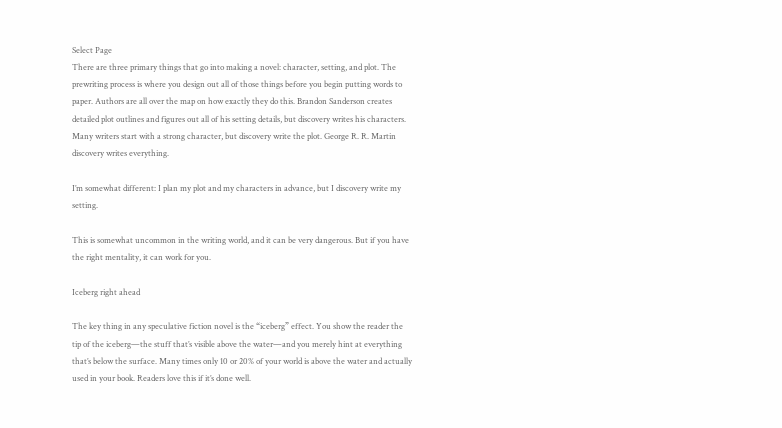Select Page
There are three primary things that go into making a novel: character, setting, and plot. The prewriting process is where you design out all of those things before you begin putting words to paper. Authors are all over the map on how exactly they do this. Brandon Sanderson creates detailed plot outlines and figures out all of his setting details, but discovery writes his characters. Many writers start with a strong character, but discovery write the plot. George R. R. Martin discovery writes everything.

I’m somewhat different: I plan my plot and my characters in advance, but I discovery write my setting.

This is somewhat uncommon in the writing world, and it can be very dangerous. But if you have the right mentality, it can work for you.

Iceberg right ahead

The key thing in any speculative fiction novel is the “iceberg” effect. You show the reader the tip of the iceberg—the stuff that’s visible above the water—and you merely hint at everything that’s below the surface. Many times only 10 or 20% of your world is above the water and actually used in your book. Readers love this if it’s done well.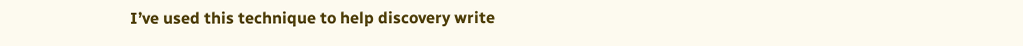I’ve used this technique to help discovery write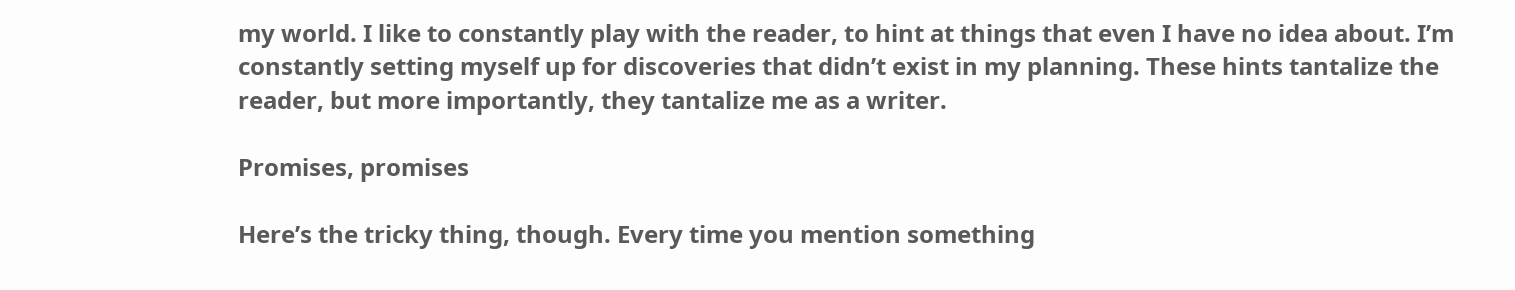my world. I like to constantly play with the reader, to hint at things that even I have no idea about. I’m constantly setting myself up for discoveries that didn’t exist in my planning. These hints tantalize the reader, but more importantly, they tantalize me as a writer.

Promises, promises

Here’s the tricky thing, though. Every time you mention something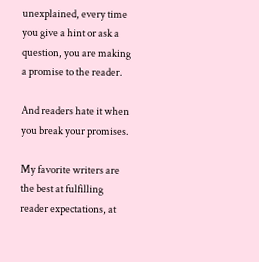unexplained, every time you give a hint or ask a question, you are making a promise to the reader.

And readers hate it when you break your promises.

My favorite writers are the best at fulfilling reader expectations, at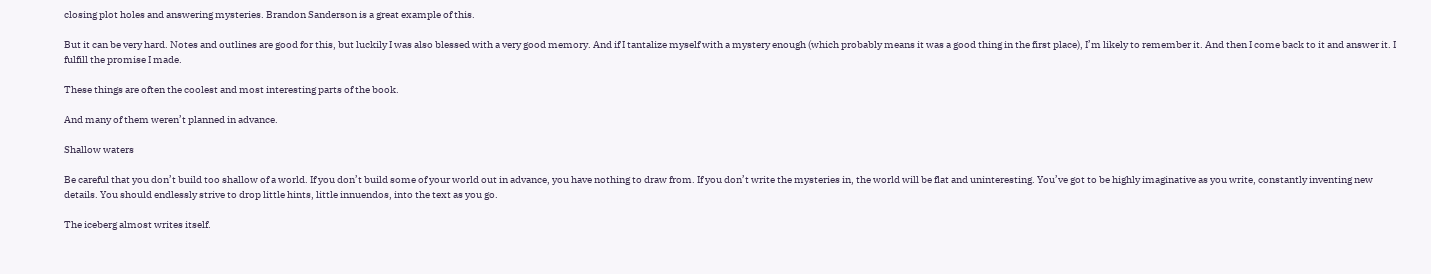closing plot holes and answering mysteries. Brandon Sanderson is a great example of this.

But it can be very hard. Notes and outlines are good for this, but luckily I was also blessed with a very good memory. And if I tantalize myself with a mystery enough (which probably means it was a good thing in the first place), I’m likely to remember it. And then I come back to it and answer it. I fulfill the promise I made.

These things are often the coolest and most interesting parts of the book.

And many of them weren’t planned in advance.

Shallow waters

Be careful that you don’t build too shallow of a world. If you don’t build some of your world out in advance, you have nothing to draw from. If you don’t write the mysteries in, the world will be flat and uninteresting. You’ve got to be highly imaginative as you write, constantly inventing new details. You should endlessly strive to drop little hints, little innuendos, into the text as you go.

The iceberg almost writes itself.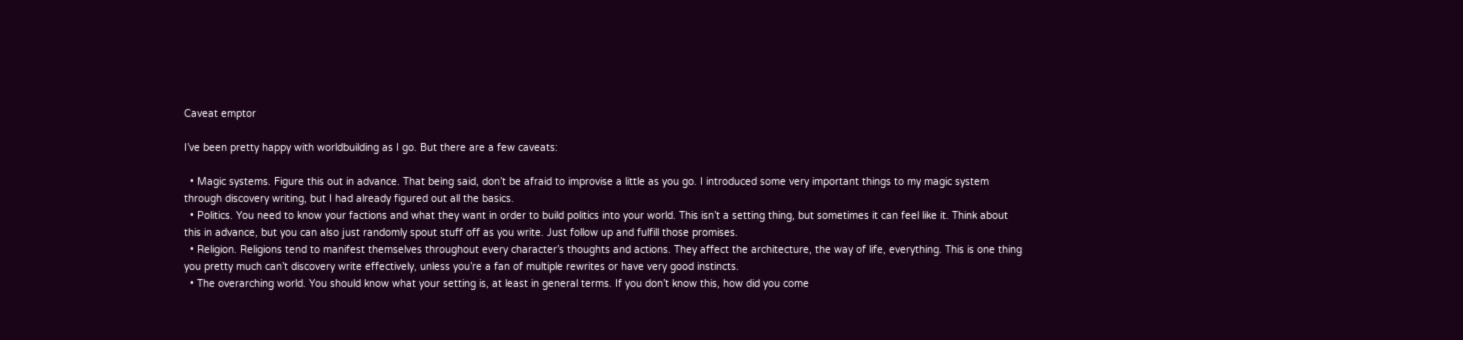Caveat emptor

I’ve been pretty happy with worldbuilding as I go. But there are a few caveats:

  • Magic systems. Figure this out in advance. That being said, don’t be afraid to improvise a little as you go. I introduced some very important things to my magic system through discovery writing, but I had already figured out all the basics.
  • Politics. You need to know your factions and what they want in order to build politics into your world. This isn’t a setting thing, but sometimes it can feel like it. Think about this in advance, but you can also just randomly spout stuff off as you write. Just follow up and fulfill those promises.
  • Religion. Religions tend to manifest themselves throughout every character’s thoughts and actions. They affect the architecture, the way of life, everything. This is one thing you pretty much can’t discovery write effectively, unless you’re a fan of multiple rewrites or have very good instincts.
  • The overarching world. You should know what your setting is, at least in general terms. If you don’t know this, how did you come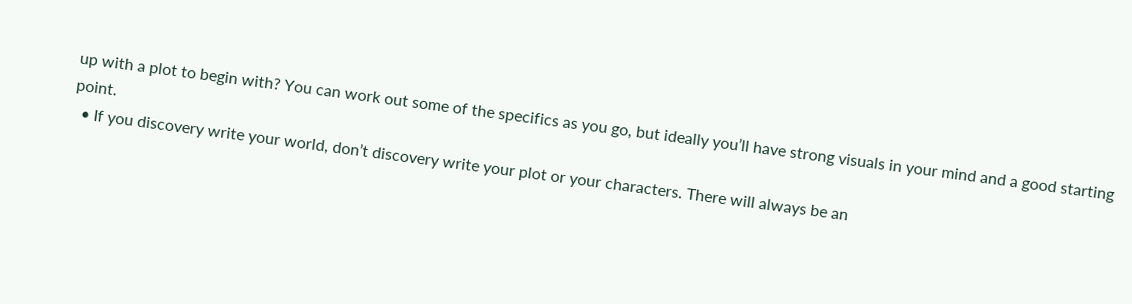up with a plot to begin with? You can work out some of the specifics as you go, but ideally you’ll have strong visuals in your mind and a good starting point.
  • If you discovery write your world, don’t discovery write your plot or your characters. There will always be an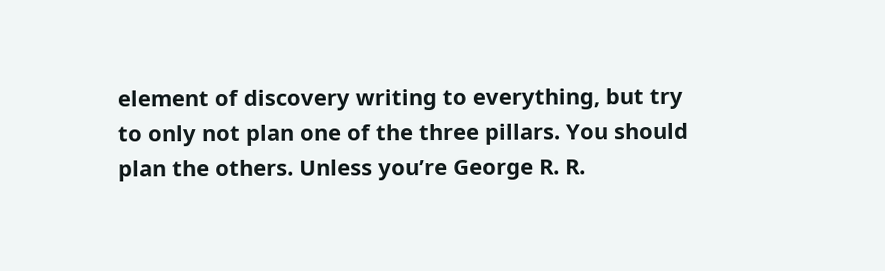element of discovery writing to everything, but try to only not plan one of the three pillars. You should plan the others. Unless you’re George R. R.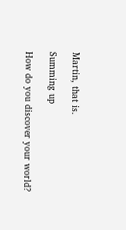Martin, that is.

Summing up

How do you discover your world?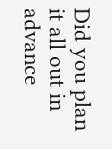Did you plan it all out in advance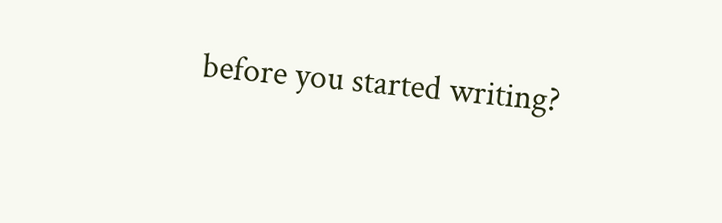before you started writing?